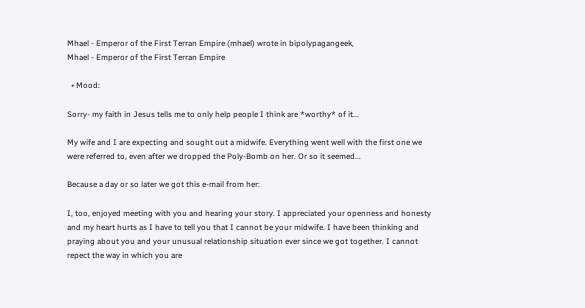Mhael - Emperor of the First Terran Empire (mhael) wrote in bipolypagangeek,
Mhael - Emperor of the First Terran Empire

  • Mood:

Sorry- my faith in Jesus tells me to only help people I think are *worthy* of it...

My wife and I are expecting and sought out a midwife. Everything went well with the first one we were referred to, even after we dropped the Poly-Bomb on her. Or so it seemed...

Because a day or so later we got this e-mail from her:

I, too, enjoyed meeting with you and hearing your story. I appreciated your openness and honesty and my heart hurts as I have to tell you that I cannot be your midwife. I have been thinking and praying about you and your unusual relationship situation ever since we got together. I cannot repect the way in which you are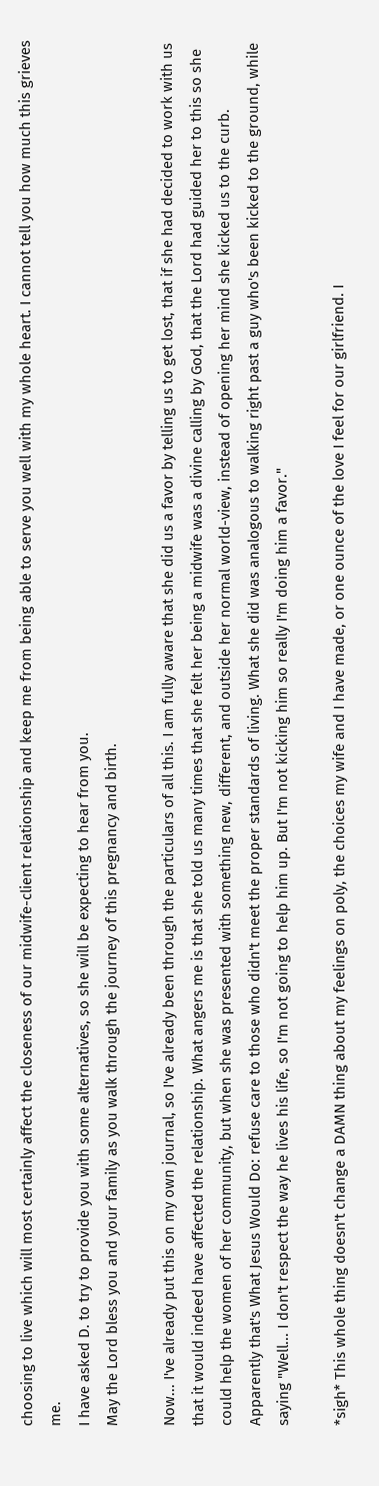choosing to live which will most certainly affect the closeness of our midwife-client relationship and keep me from being able to serve you well with my whole heart. I cannot tell you how much this grieves me.
I have asked D. to try to provide you with some alternatives, so she will be expecting to hear from you.
May the Lord bless you and your family as you walk through the journey of this pregnancy and birth.

Now... I've already put this on my own journal, so I've already been through the particulars of all this. I am fully aware that she did us a favor by telling us to get lost, that if she had decided to work with us that it would indeed have affected the relationship. What angers me is that she told us many times that she felt her being a midwife was a divine calling by God, that the Lord had guided her to this so she could help the women of her community, but when she was presented with something new, different, and outside her normal world-view, instead of opening her mind she kicked us to the curb. Apparently that's What Jesus Would Do: refuse care to those who didn't meet the proper standards of living. What she did was analogous to walking right past a guy who's been kicked to the ground, while saying "Well... I don't respect the way he lives his life, so I'm not going to help him up. But I'm not kicking him so really I'm doing him a favor."

*sigh* This whole thing doesn't change a DAMN thing about my feelings on poly, the choices my wife and I have made, or one ounce of the love I feel for our girlfriend. I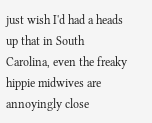just wish I'd had a heads up that in South Carolina, even the freaky hippie midwives are annoyingly close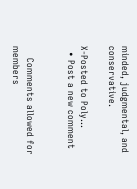minded, judgmental, and conservative.

X-Posted to Poly...
  • Post a new comment


    Comments allowed for members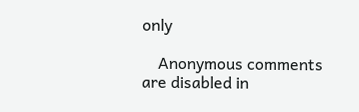only

    Anonymous comments are disabled in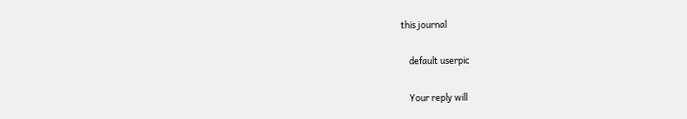this journal

    default userpic

    Your reply will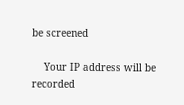be screened

    Your IP address will be recorded